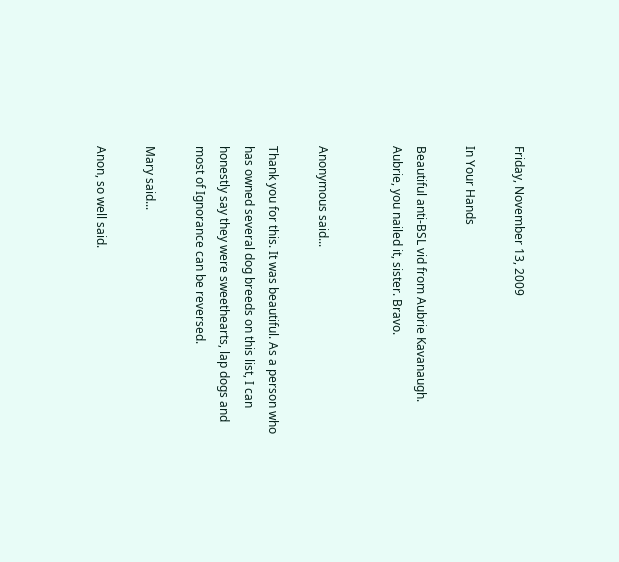Friday, November 13, 2009

In Your Hands

Beautiful anti-BSL vid from Aubrie Kavanaugh. Aubrie, you nailed it, sister. Bravo.


Anonymous said...

Thank you for this. It was beautiful. As a person who has owned several dog breeds on this list, I can honestly say they were sweethearts, lap dogs and most of Ignorance can be reversed.

Mary said...

Anon, so well said.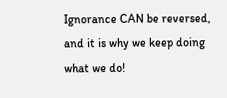Ignorance CAN be reversed, and it is why we keep doing what we do!